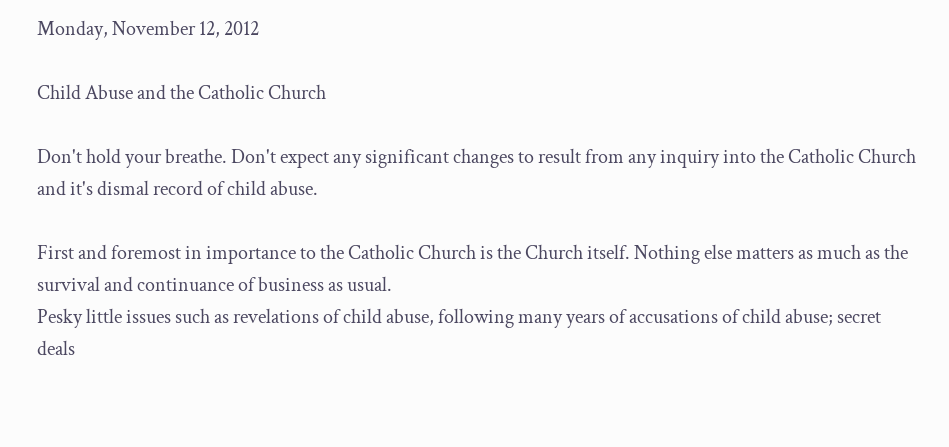Monday, November 12, 2012

Child Abuse and the Catholic Church

Don't hold your breathe. Don't expect any significant changes to result from any inquiry into the Catholic Church and it's dismal record of child abuse.

First and foremost in importance to the Catholic Church is the Church itself. Nothing else matters as much as the survival and continuance of business as usual.
Pesky little issues such as revelations of child abuse, following many years of accusations of child abuse; secret deals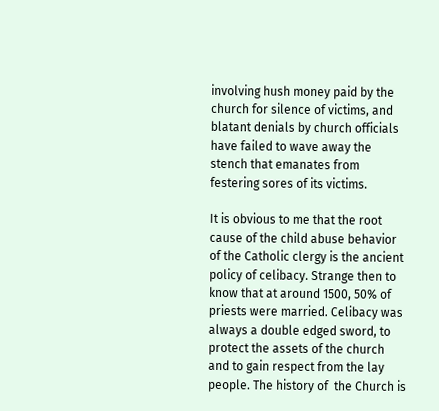involving hush money paid by the church for silence of victims, and blatant denials by church officials have failed to wave away the stench that emanates from festering sores of its victims.

It is obvious to me that the root cause of the child abuse behavior of the Catholic clergy is the ancient policy of celibacy. Strange then to know that at around 1500, 50% of priests were married. Celibacy was always a double edged sword, to protect the assets of the church and to gain respect from the lay people. The history of  the Church is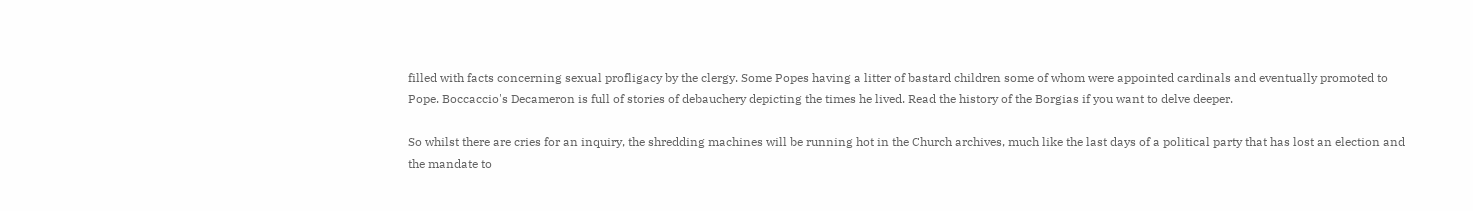filled with facts concerning sexual profligacy by the clergy. Some Popes having a litter of bastard children some of whom were appointed cardinals and eventually promoted to Pope. Boccaccio's Decameron is full of stories of debauchery depicting the times he lived. Read the history of the Borgias if you want to delve deeper.

So whilst there are cries for an inquiry, the shredding machines will be running hot in the Church archives, much like the last days of a political party that has lost an election and the mandate to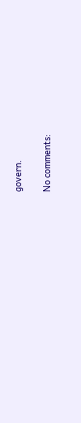govern.

No comments: